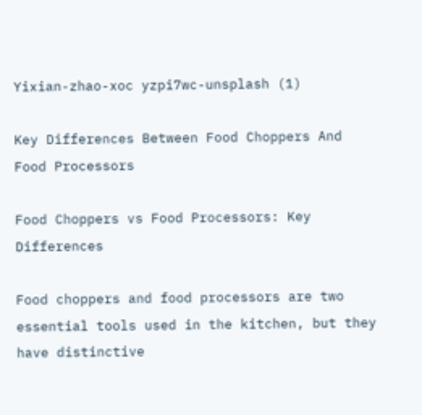Yixian-zhao-xoc yzpi7wc-unsplash (1)

Key Differences Between Food Choppers And Food Processors

Food Choppers vs Food Processors: Key Differences

Food choppers and food processors are two essential tools used in the kitchen, but they have distinctive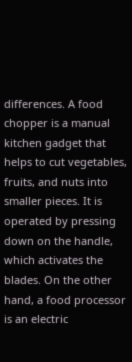differences. A food chopper is a manual kitchen gadget that helps to cut vegetables, fruits, and nuts into smaller pieces. It is operated by pressing down on the handle, which activates the blades. On the other hand, a food processor is an electric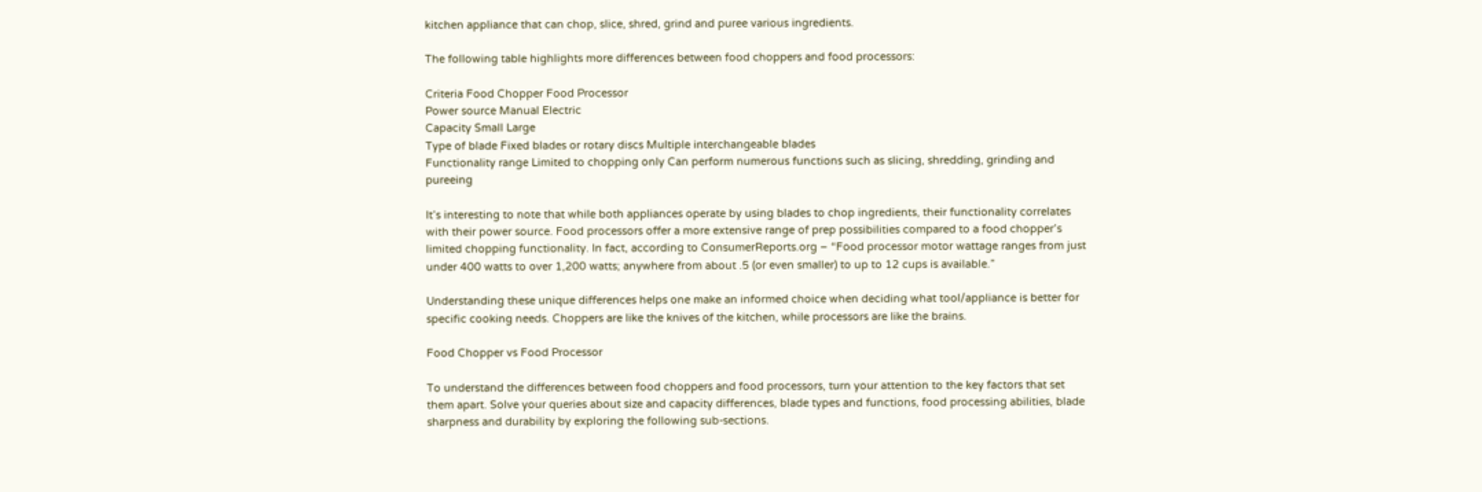kitchen appliance that can chop, slice, shred, grind and puree various ingredients.

The following table highlights more differences between food choppers and food processors:

Criteria Food Chopper Food Processor
Power source Manual Electric
Capacity Small Large
Type of blade Fixed blades or rotary discs Multiple interchangeable blades
Functionality range Limited to chopping only Can perform numerous functions such as slicing, shredding, grinding and pureeing

It’s interesting to note that while both appliances operate by using blades to chop ingredients, their functionality correlates with their power source. Food processors offer a more extensive range of prep possibilities compared to a food chopper’s limited chopping functionality. In fact, according to ConsumerReports.org – “Food processor motor wattage ranges from just under 400 watts to over 1,200 watts; anywhere from about .5 (or even smaller) to up to 12 cups is available.”

Understanding these unique differences helps one make an informed choice when deciding what tool/appliance is better for specific cooking needs. Choppers are like the knives of the kitchen, while processors are like the brains.

Food Chopper vs Food Processor

To understand the differences between food choppers and food processors, turn your attention to the key factors that set them apart. Solve your queries about size and capacity differences, blade types and functions, food processing abilities, blade sharpness and durability by exploring the following sub-sections.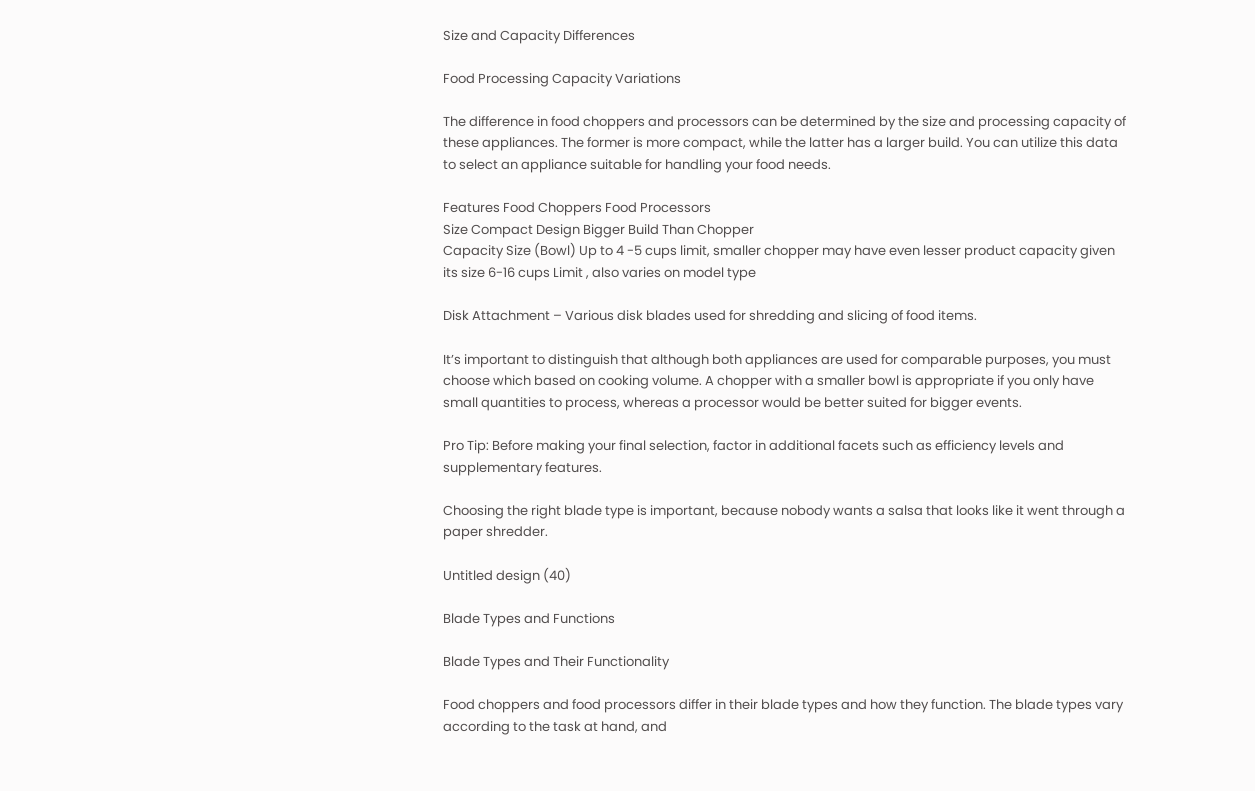Size and Capacity Differences

Food Processing Capacity Variations

The difference in food choppers and processors can be determined by the size and processing capacity of these appliances. The former is more compact, while the latter has a larger build. You can utilize this data to select an appliance suitable for handling your food needs.

Features Food Choppers Food Processors
Size Compact Design Bigger Build Than Chopper
Capacity Size (Bowl) Up to 4 -5 cups limit, smaller chopper may have even lesser product capacity given its size 6-16 cups Limit , also varies on model type

Disk Attachment – Various disk blades used for shredding and slicing of food items.

It’s important to distinguish that although both appliances are used for comparable purposes, you must choose which based on cooking volume. A chopper with a smaller bowl is appropriate if you only have small quantities to process, whereas a processor would be better suited for bigger events.

Pro Tip: Before making your final selection, factor in additional facets such as efficiency levels and supplementary features.

Choosing the right blade type is important, because nobody wants a salsa that looks like it went through a paper shredder.

Untitled design (40)

Blade Types and Functions

Blade Types and Their Functionality

Food choppers and food processors differ in their blade types and how they function. The blade types vary according to the task at hand, and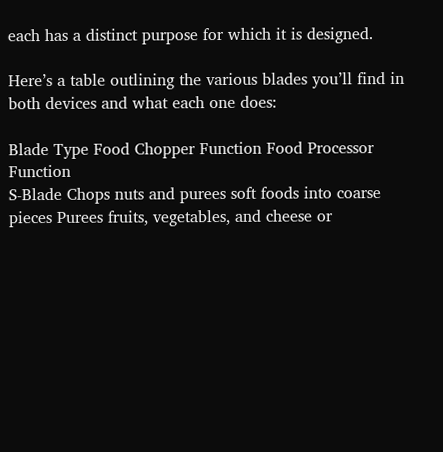each has a distinct purpose for which it is designed.

Here’s a table outlining the various blades you’ll find in both devices and what each one does:

Blade Type Food Chopper Function Food Processor Function
S-Blade Chops nuts and purees soft foods into coarse pieces Purees fruits, vegetables, and cheese or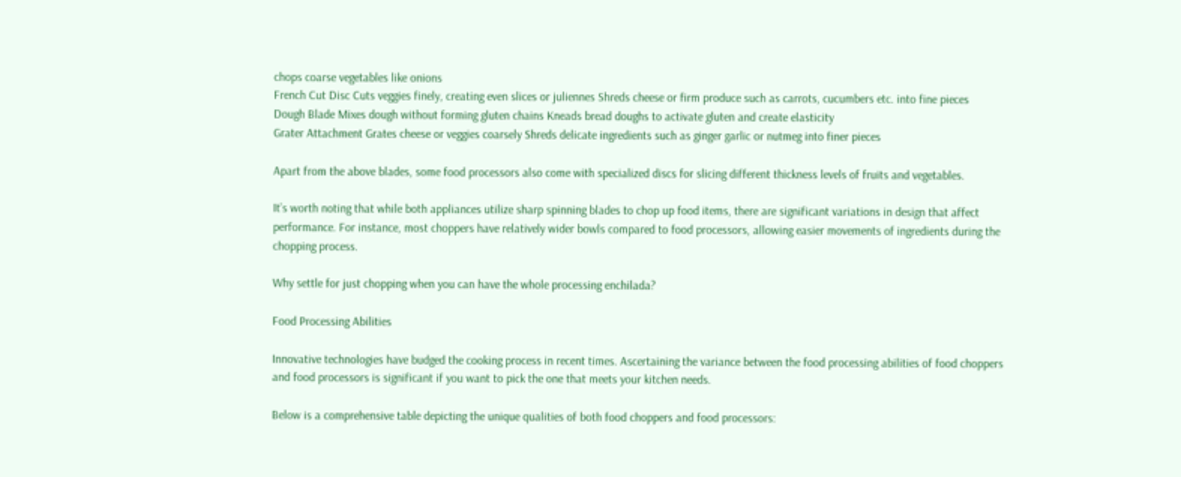chops coarse vegetables like onions
French Cut Disc Cuts veggies finely, creating even slices or juliennes Shreds cheese or firm produce such as carrots, cucumbers etc. into fine pieces
Dough Blade Mixes dough without forming gluten chains Kneads bread doughs to activate gluten and create elasticity
Grater Attachment Grates cheese or veggies coarsely Shreds delicate ingredients such as ginger garlic or nutmeg into finer pieces

Apart from the above blades, some food processors also come with specialized discs for slicing different thickness levels of fruits and vegetables.

It’s worth noting that while both appliances utilize sharp spinning blades to chop up food items, there are significant variations in design that affect performance. For instance, most choppers have relatively wider bowls compared to food processors, allowing easier movements of ingredients during the chopping process.

Why settle for just chopping when you can have the whole processing enchilada?

Food Processing Abilities

Innovative technologies have budged the cooking process in recent times. Ascertaining the variance between the food processing abilities of food choppers and food processors is significant if you want to pick the one that meets your kitchen needs.

Below is a comprehensive table depicting the unique qualities of both food choppers and food processors: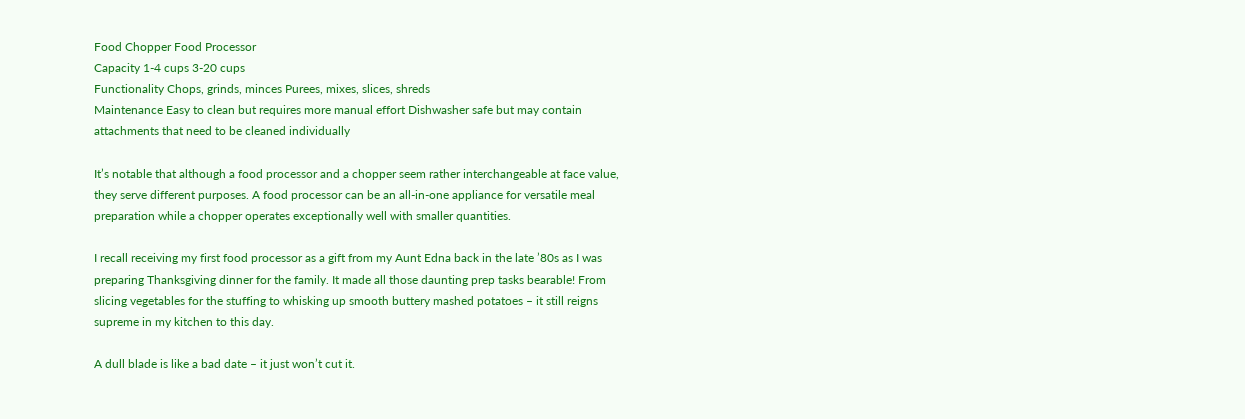Food Chopper Food Processor
Capacity 1-4 cups 3-20 cups
Functionality Chops, grinds, minces Purees, mixes, slices, shreds
Maintenance Easy to clean but requires more manual effort Dishwasher safe but may contain attachments that need to be cleaned individually

It’s notable that although a food processor and a chopper seem rather interchangeable at face value, they serve different purposes. A food processor can be an all-in-one appliance for versatile meal preparation while a chopper operates exceptionally well with smaller quantities.

I recall receiving my first food processor as a gift from my Aunt Edna back in the late ’80s as I was preparing Thanksgiving dinner for the family. It made all those daunting prep tasks bearable! From slicing vegetables for the stuffing to whisking up smooth buttery mashed potatoes – it still reigns supreme in my kitchen to this day.

A dull blade is like a bad date – it just won’t cut it.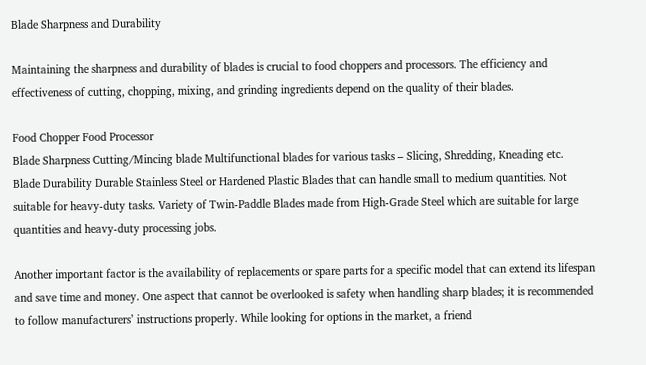Blade Sharpness and Durability

Maintaining the sharpness and durability of blades is crucial to food choppers and processors. The efficiency and effectiveness of cutting, chopping, mixing, and grinding ingredients depend on the quality of their blades.

Food Chopper Food Processor
Blade Sharpness Cutting/Mincing blade Multifunctional blades for various tasks – Slicing, Shredding, Kneading etc.
Blade Durability Durable Stainless Steel or Hardened Plastic Blades that can handle small to medium quantities. Not suitable for heavy-duty tasks. Variety of Twin-Paddle Blades made from High-Grade Steel which are suitable for large quantities and heavy-duty processing jobs.

Another important factor is the availability of replacements or spare parts for a specific model that can extend its lifespan and save time and money. One aspect that cannot be overlooked is safety when handling sharp blades; it is recommended to follow manufacturers’ instructions properly. While looking for options in the market, a friend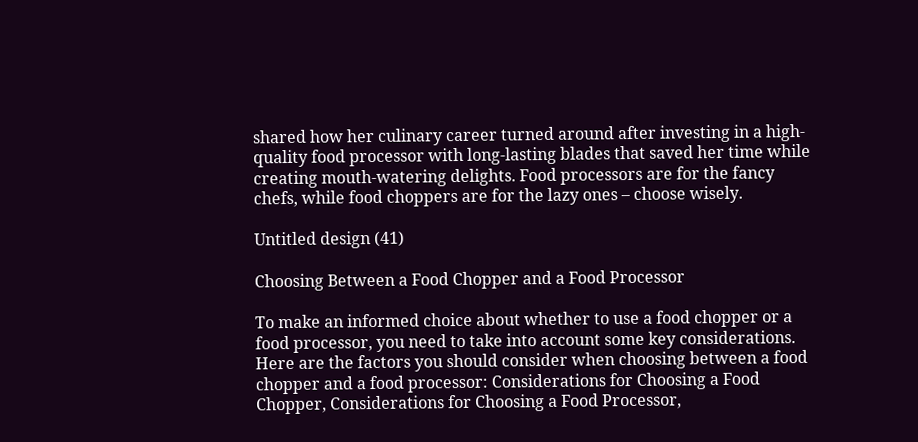shared how her culinary career turned around after investing in a high-quality food processor with long-lasting blades that saved her time while creating mouth-watering delights. Food processors are for the fancy chefs, while food choppers are for the lazy ones – choose wisely.

Untitled design (41)

Choosing Between a Food Chopper and a Food Processor

To make an informed choice about whether to use a food chopper or a food processor, you need to take into account some key considerations. Here are the factors you should consider when choosing between a food chopper and a food processor: Considerations for Choosing a Food Chopper, Considerations for Choosing a Food Processor,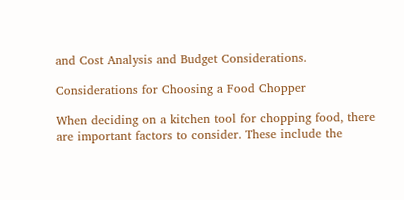and Cost Analysis and Budget Considerations.

Considerations for Choosing a Food Chopper

When deciding on a kitchen tool for chopping food, there are important factors to consider. These include the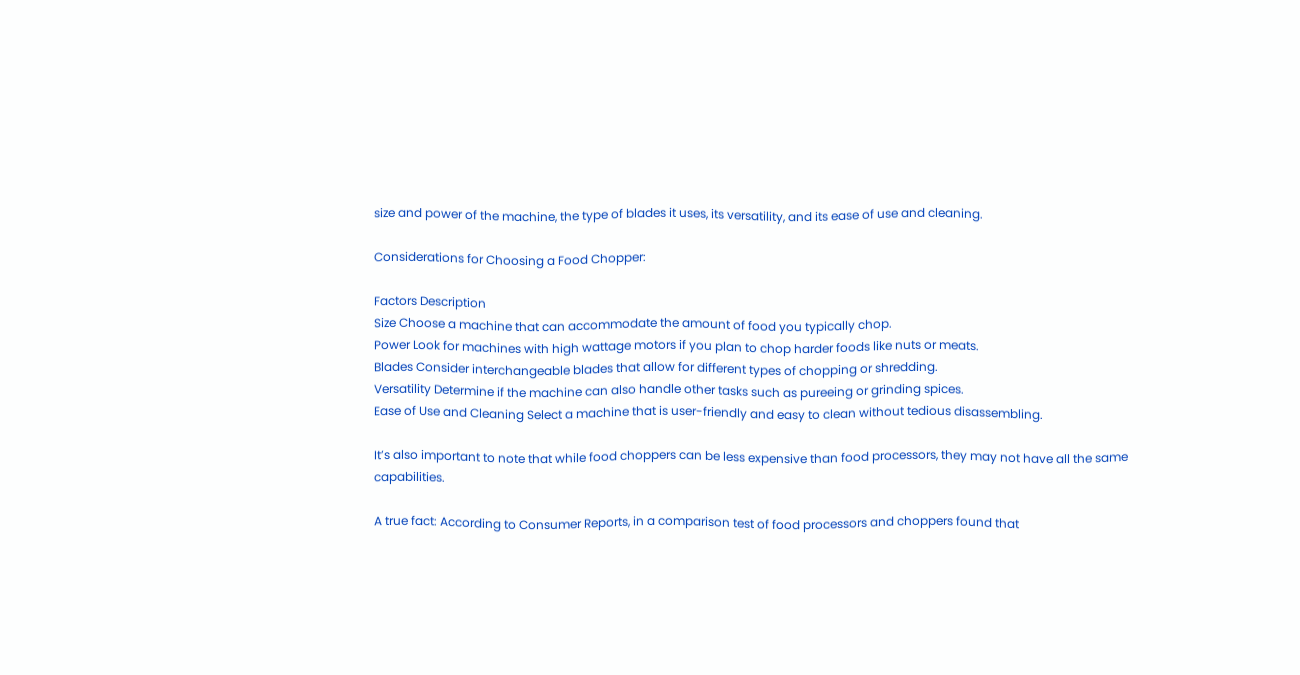size and power of the machine, the type of blades it uses, its versatility, and its ease of use and cleaning.

Considerations for Choosing a Food Chopper:

Factors Description
Size Choose a machine that can accommodate the amount of food you typically chop.
Power Look for machines with high wattage motors if you plan to chop harder foods like nuts or meats.
Blades Consider interchangeable blades that allow for different types of chopping or shredding.
Versatility Determine if the machine can also handle other tasks such as pureeing or grinding spices.
Ease of Use and Cleaning Select a machine that is user-friendly and easy to clean without tedious disassembling.

It’s also important to note that while food choppers can be less expensive than food processors, they may not have all the same capabilities.

A true fact: According to Consumer Reports, in a comparison test of food processors and choppers found that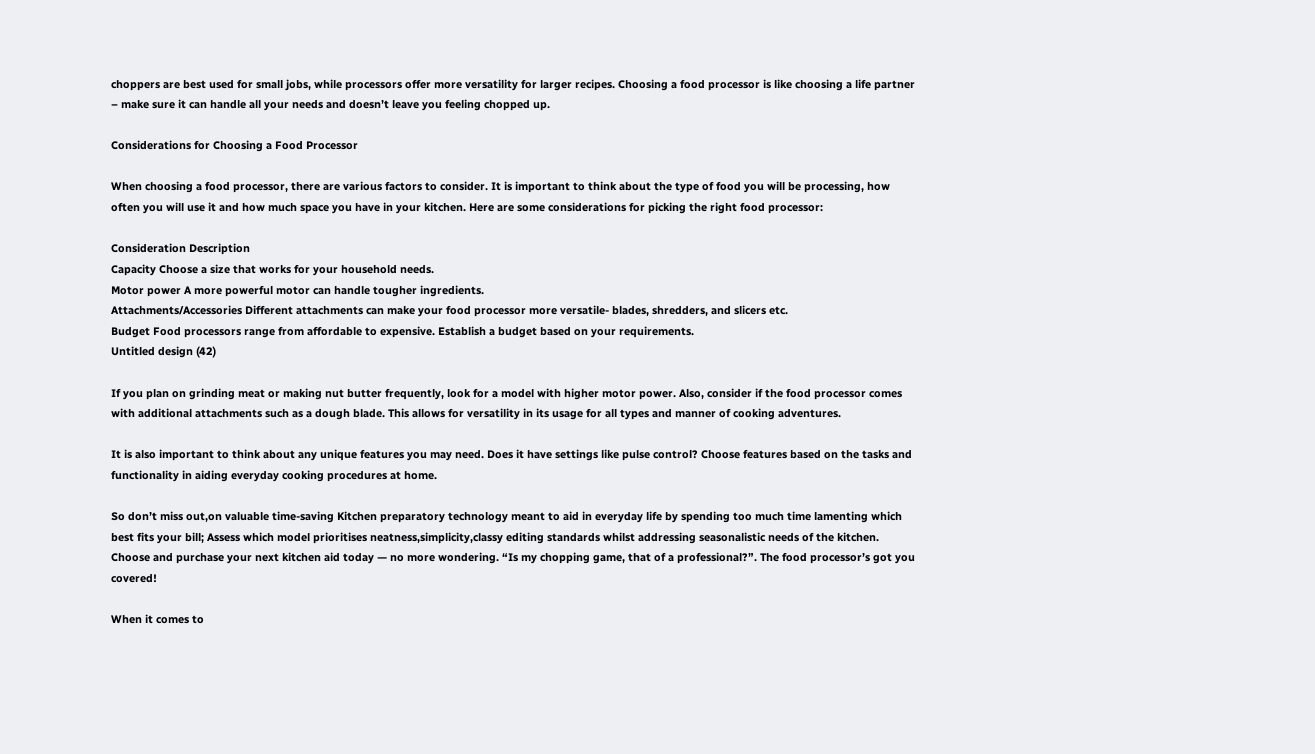choppers are best used for small jobs, while processors offer more versatility for larger recipes. Choosing a food processor is like choosing a life partner – make sure it can handle all your needs and doesn’t leave you feeling chopped up.

Considerations for Choosing a Food Processor

When choosing a food processor, there are various factors to consider. It is important to think about the type of food you will be processing, how often you will use it and how much space you have in your kitchen. Here are some considerations for picking the right food processor:

Consideration Description
Capacity Choose a size that works for your household needs.
Motor power A more powerful motor can handle tougher ingredients.
Attachments/Accessories Different attachments can make your food processor more versatile- blades, shredders, and slicers etc.
Budget Food processors range from affordable to expensive. Establish a budget based on your requirements.
Untitled design (42)

If you plan on grinding meat or making nut butter frequently, look for a model with higher motor power. Also, consider if the food processor comes with additional attachments such as a dough blade. This allows for versatility in its usage for all types and manner of cooking adventures.

It is also important to think about any unique features you may need. Does it have settings like pulse control? Choose features based on the tasks and functionality in aiding everyday cooking procedures at home.

So don’t miss out,on valuable time-saving Kitchen preparatory technology meant to aid in everyday life by spending too much time lamenting which best fits your bill; Assess which model prioritises neatness,simplicity,classy editing standards whilst addressing seasonalistic needs of the kitchen. Choose and purchase your next kitchen aid today — no more wondering. “Is my chopping game, that of a professional?”. The food processor’s got you covered!

When it comes to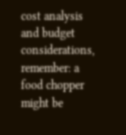cost analysis and budget considerations, remember: a food chopper might be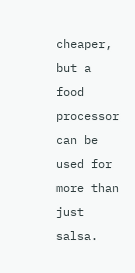cheaper, but a food processor can be used for more than just salsa.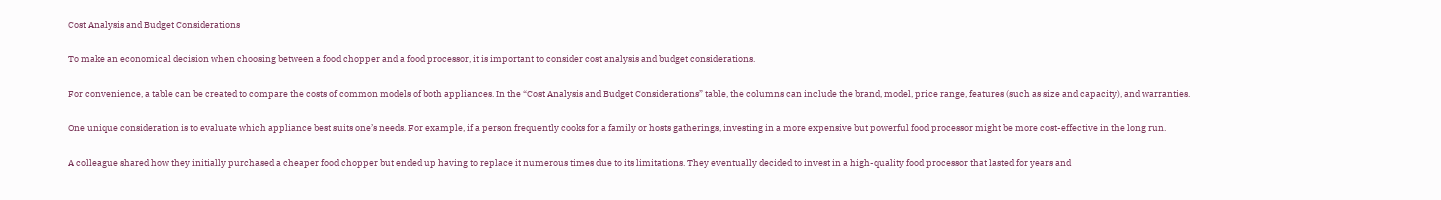Cost Analysis and Budget Considerations

To make an economical decision when choosing between a food chopper and a food processor, it is important to consider cost analysis and budget considerations.

For convenience, a table can be created to compare the costs of common models of both appliances. In the “Cost Analysis and Budget Considerations” table, the columns can include the brand, model, price range, features (such as size and capacity), and warranties.

One unique consideration is to evaluate which appliance best suits one’s needs. For example, if a person frequently cooks for a family or hosts gatherings, investing in a more expensive but powerful food processor might be more cost-effective in the long run.

A colleague shared how they initially purchased a cheaper food chopper but ended up having to replace it numerous times due to its limitations. They eventually decided to invest in a high-quality food processor that lasted for years and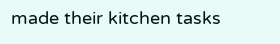made their kitchen tasks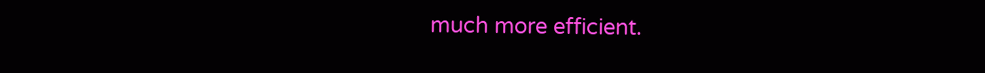much more efficient.